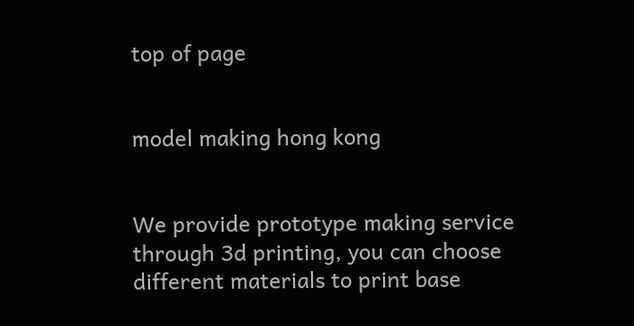top of page


model making hong kong


We provide prototype making service through 3d printing, you can choose different materials to print base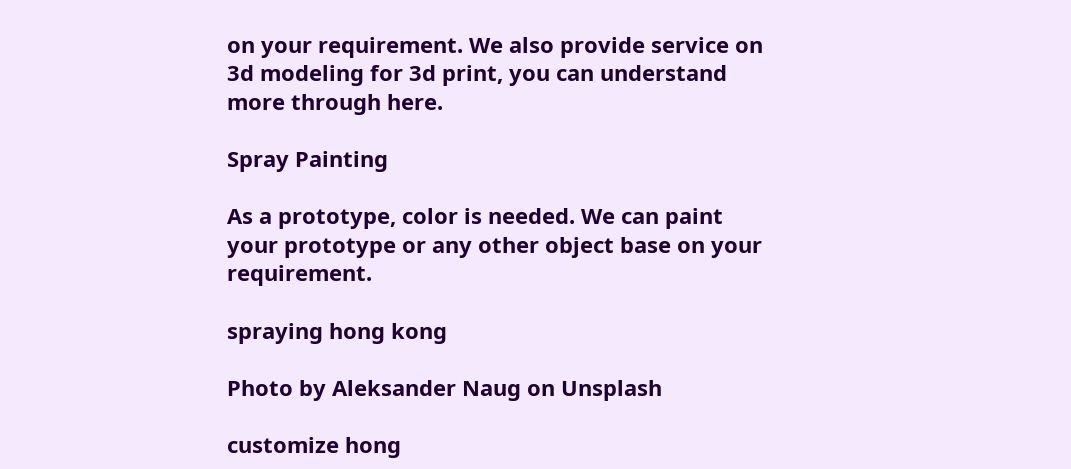on your requirement. We also provide service on 3d modeling for 3d print, you can understand more through here.

Spray Painting

As a prototype, color is needed. We can paint your prototype or any other object base on your requirement.

spraying hong kong

Photo by Aleksander Naug on Unsplash

customize hong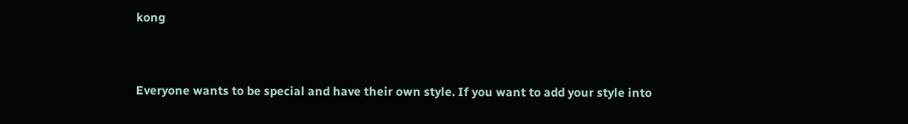kong


Everyone wants to be special and have their own style. If you want to add your style into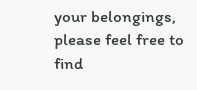your belongings, please feel free to find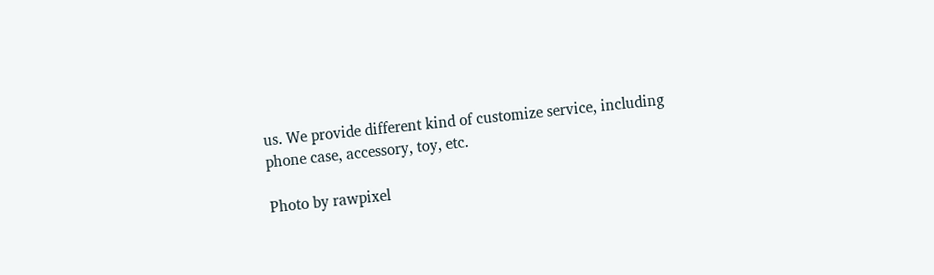us. We provide different kind of customize service, including phone case, accessory, toy, etc.

Photo by rawpixel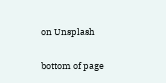on Unsplash

bottom of page